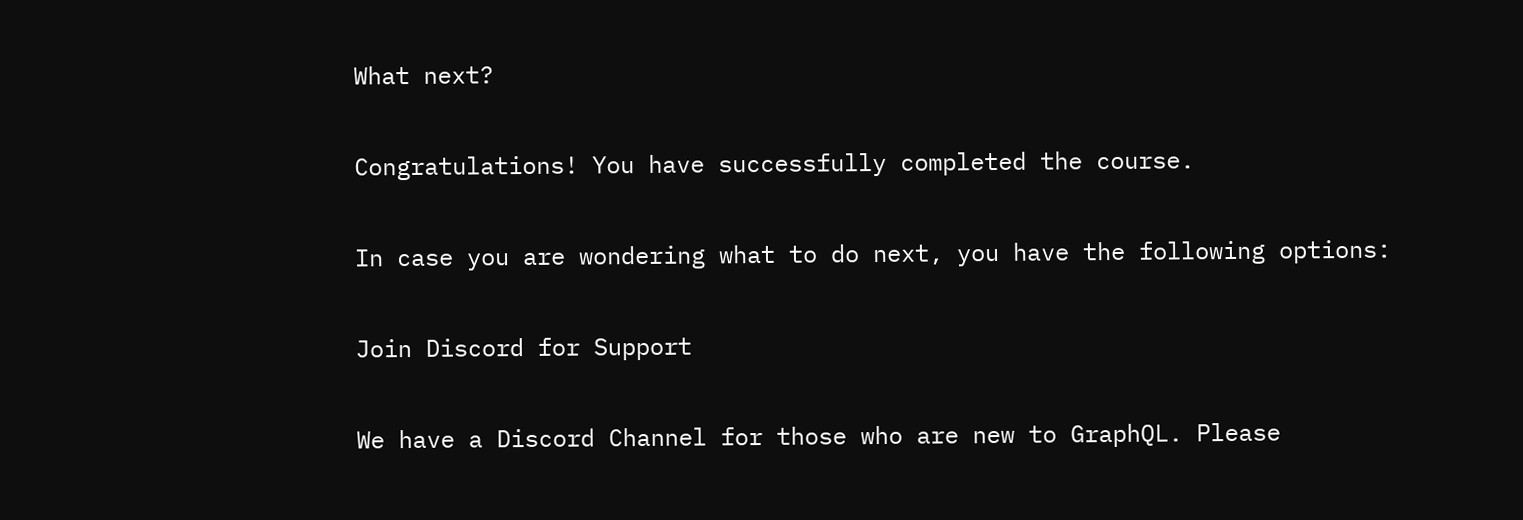What next?

Congratulations! You have successfully completed the course.

In case you are wondering what to do next, you have the following options:

Join Discord for Support

We have a Discord Channel for those who are new to GraphQL. Please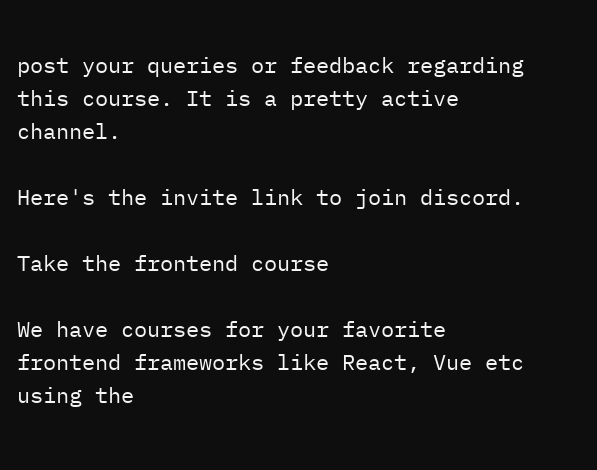post your queries or feedback regarding this course. It is a pretty active channel.

Here's the invite link to join discord.

Take the frontend course

We have courses for your favorite frontend frameworks like React, Vue etc using the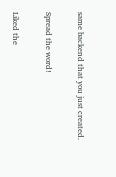same backend that you just created.

Spread the word!

Liked the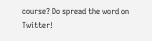course? Do spread the word on Twitter!